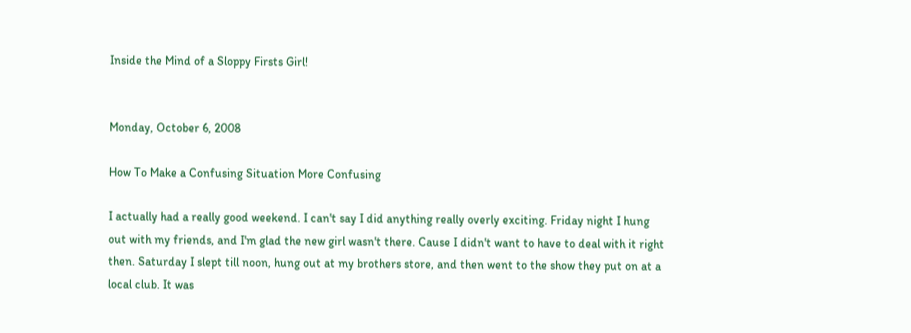Inside the Mind of a Sloppy Firsts Girl!


Monday, October 6, 2008

How To Make a Confusing Situation More Confusing

I actually had a really good weekend. I can't say I did anything really overly exciting. Friday night I hung out with my friends, and I'm glad the new girl wasn't there. Cause I didn't want to have to deal with it right then. Saturday I slept till noon, hung out at my brothers store, and then went to the show they put on at a local club. It was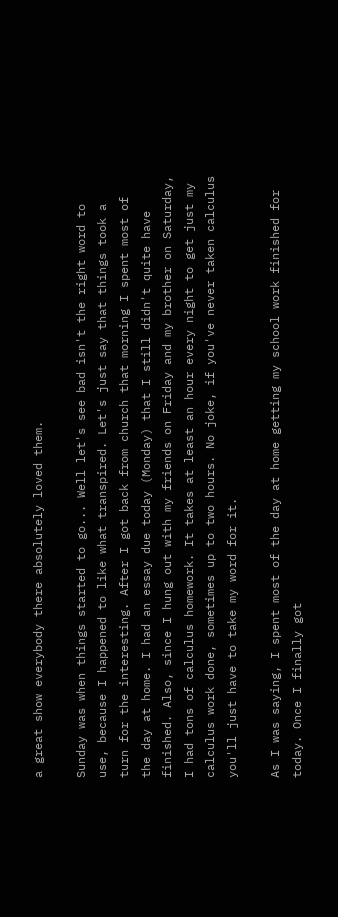a great show everybody there absolutely loved them.

Sunday was when things started to go... Well let's see bad isn't the right word to use, because I happened to like what transpired. Let's just say that things took a turn for the interesting. After I got back from church that morning I spent most of the day at home. I had an essay due today (Monday) that I still didn't quite have finished. Also, since I hung out with my friends on Friday and my brother on Saturday, I had tons of calculus homework. It takes at least an hour every night to get just my calculus work done, sometimes up to two hours. No joke, if you've never taken calculus you'll just have to take my word for it.

As I was saying, I spent most of the day at home getting my school work finished for today. Once I finally got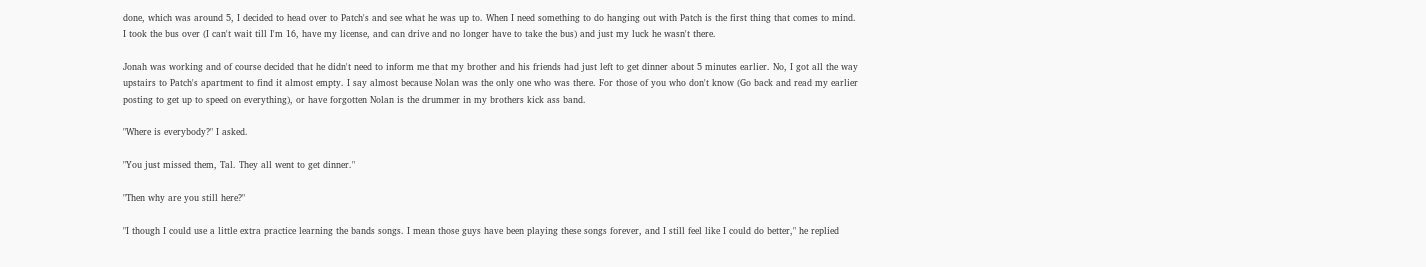done, which was around 5, I decided to head over to Patch's and see what he was up to. When I need something to do hanging out with Patch is the first thing that comes to mind. I took the bus over (I can't wait till I'm 16, have my license, and can drive and no longer have to take the bus) and just my luck he wasn't there.

Jonah was working and of course decided that he didn't need to inform me that my brother and his friends had just left to get dinner about 5 minutes earlier. No, I got all the way upstairs to Patch's apartment to find it almost empty. I say almost because Nolan was the only one who was there. For those of you who don't know (Go back and read my earlier posting to get up to speed on everything), or have forgotten Nolan is the drummer in my brothers kick ass band.

"Where is everybody?" I asked.

"You just missed them, Tal. They all went to get dinner."

"Then why are you still here?"

"I though I could use a little extra practice learning the bands songs. I mean those guys have been playing these songs forever, and I still feel like I could do better," he replied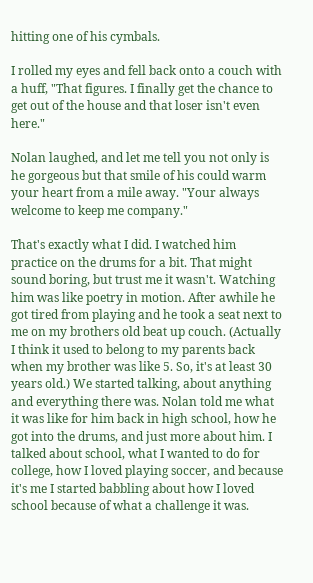hitting one of his cymbals.

I rolled my eyes and fell back onto a couch with a huff, "That figures. I finally get the chance to get out of the house and that loser isn't even here."

Nolan laughed, and let me tell you not only is he gorgeous but that smile of his could warm your heart from a mile away. "Your always welcome to keep me company."

That's exactly what I did. I watched him practice on the drums for a bit. That might sound boring, but trust me it wasn't. Watching him was like poetry in motion. After awhile he got tired from playing and he took a seat next to me on my brothers old beat up couch. (Actually I think it used to belong to my parents back when my brother was like 5. So, it's at least 30 years old.) We started talking, about anything and everything there was. Nolan told me what it was like for him back in high school, how he got into the drums, and just more about him. I talked about school, what I wanted to do for college, how I loved playing soccer, and because it's me I started babbling about how I loved school because of what a challenge it was.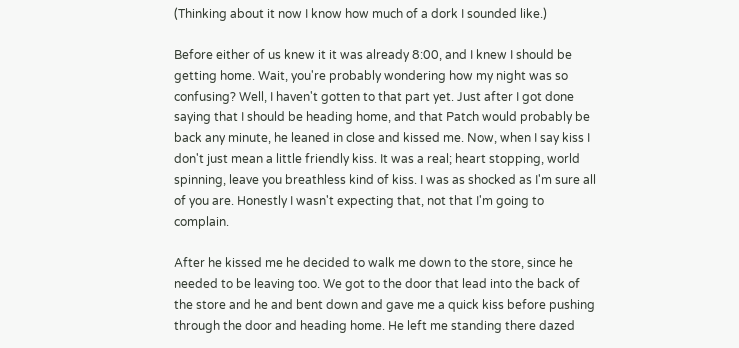(Thinking about it now I know how much of a dork I sounded like.)

Before either of us knew it it was already 8:00, and I knew I should be getting home. Wait, you're probably wondering how my night was so confusing? Well, I haven't gotten to that part yet. Just after I got done saying that I should be heading home, and that Patch would probably be back any minute, he leaned in close and kissed me. Now, when I say kiss I don't just mean a little friendly kiss. It was a real; heart stopping, world spinning, leave you breathless kind of kiss. I was as shocked as I'm sure all of you are. Honestly I wasn't expecting that, not that I'm going to complain.

After he kissed me he decided to walk me down to the store, since he needed to be leaving too. We got to the door that lead into the back of the store and he and bent down and gave me a quick kiss before pushing through the door and heading home. He left me standing there dazed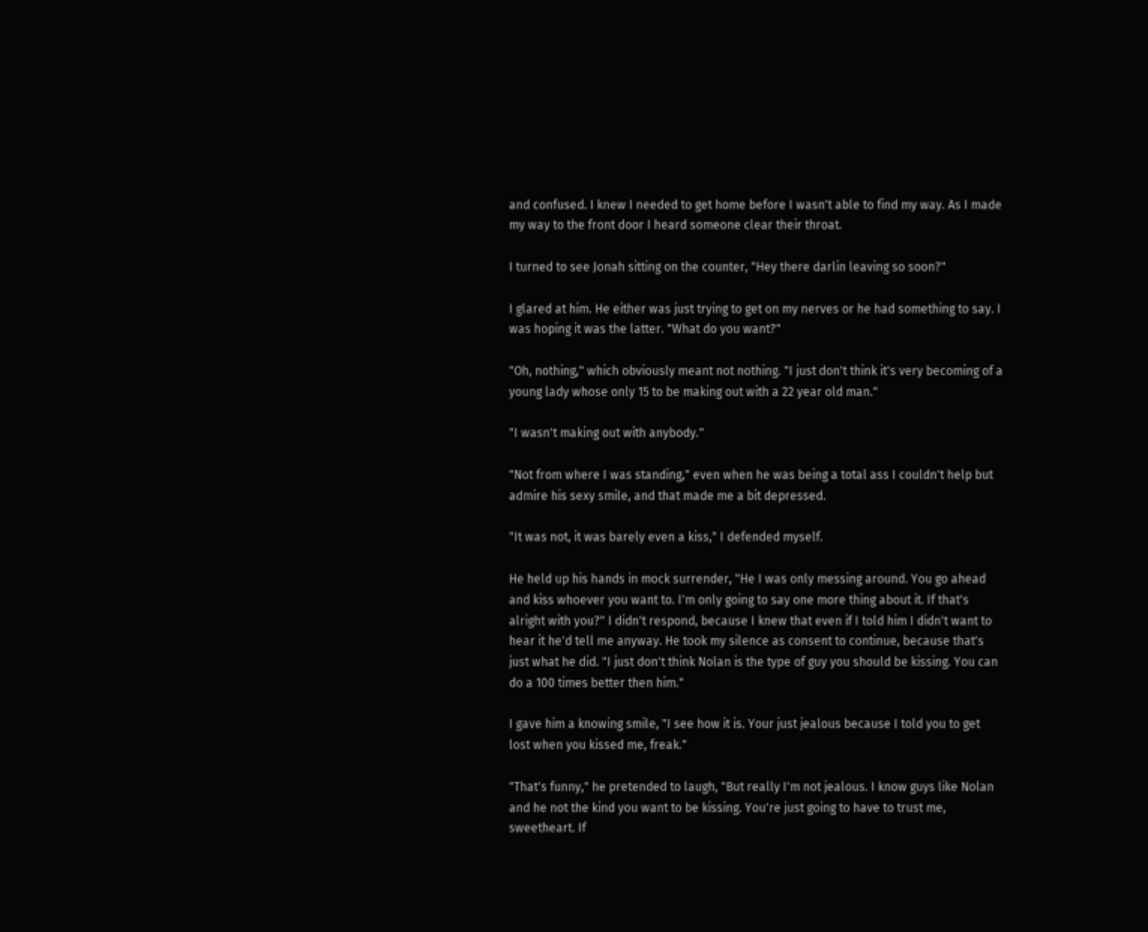and confused. I knew I needed to get home before I wasn't able to find my way. As I made my way to the front door I heard someone clear their throat.

I turned to see Jonah sitting on the counter, "Hey there darlin leaving so soon?"

I glared at him. He either was just trying to get on my nerves or he had something to say. I was hoping it was the latter. "What do you want?"

"Oh, nothing," which obviously meant not nothing. "I just don't think it's very becoming of a young lady whose only 15 to be making out with a 22 year old man."

"I wasn't making out with anybody."

"Not from where I was standing," even when he was being a total ass I couldn't help but admire his sexy smile, and that made me a bit depressed.

"It was not, it was barely even a kiss," I defended myself.

He held up his hands in mock surrender, "He I was only messing around. You go ahead and kiss whoever you want to. I'm only going to say one more thing about it. If that's alright with you?" I didn't respond, because I knew that even if I told him I didn't want to hear it he'd tell me anyway. He took my silence as consent to continue, because that's just what he did. "I just don't think Nolan is the type of guy you should be kissing. You can do a 100 times better then him."

I gave him a knowing smile, "I see how it is. Your just jealous because I told you to get lost when you kissed me, freak."

"That's funny," he pretended to laugh, "But really I'm not jealous. I know guys like Nolan and he not the kind you want to be kissing. You're just going to have to trust me, sweetheart. If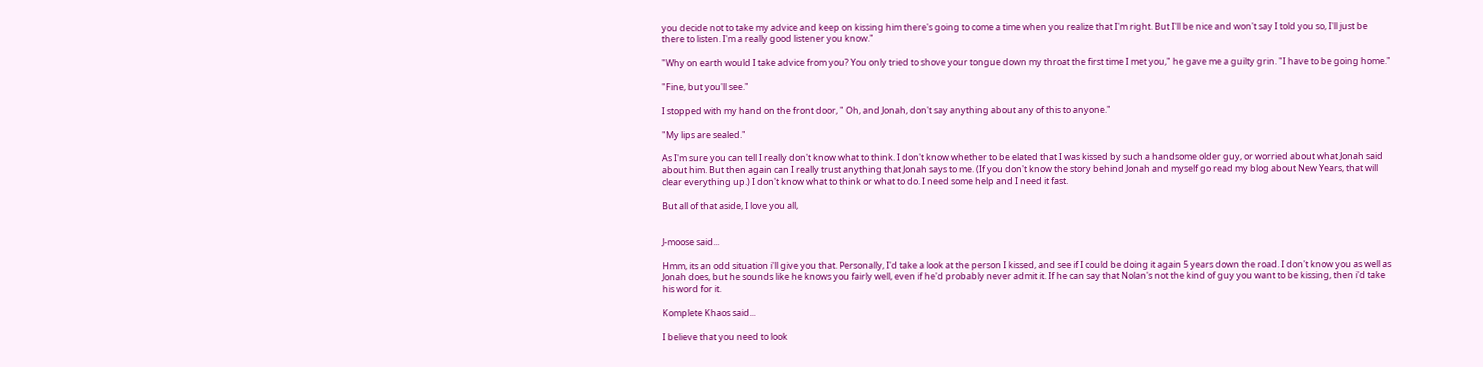you decide not to take my advice and keep on kissing him there's going to come a time when you realize that I'm right. But I'll be nice and won't say I told you so, I'll just be there to listen. I'm a really good listener you know."

"Why on earth would I take advice from you? You only tried to shove your tongue down my throat the first time I met you," he gave me a guilty grin. "I have to be going home."

"Fine, but you'll see."

I stopped with my hand on the front door, " Oh, and Jonah, don't say anything about any of this to anyone."

"My lips are sealed."

As I'm sure you can tell I really don't know what to think. I don't know whether to be elated that I was kissed by such a handsome older guy, or worried about what Jonah said about him. But then again can I really trust anything that Jonah says to me. (If you don't know the story behind Jonah and myself go read my blog about New Years, that will clear everything up.) I don't know what to think or what to do. I need some help and I need it fast.

But all of that aside, I love you all,


J-moose said...

Hmm, its an odd situation i'll give you that. Personally, I'd take a look at the person I kissed, and see if I could be doing it again 5 years down the road. I don't know you as well as Jonah does, but he sounds like he knows you fairly well, even if he'd probably never admit it. If he can say that Nolan's not the kind of guy you want to be kissing, then i'd take his word for it.

Komplete Khaos said...

I believe that you need to look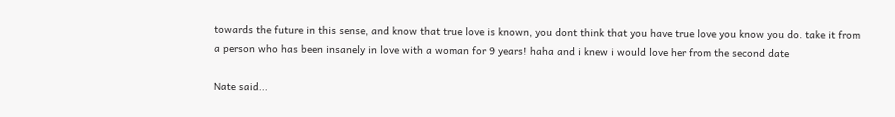towards the future in this sense, and know that true love is known, you dont think that you have true love you know you do. take it from a person who has been insanely in love with a woman for 9 years! haha and i knew i would love her from the second date

Nate said...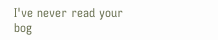I've never read your bog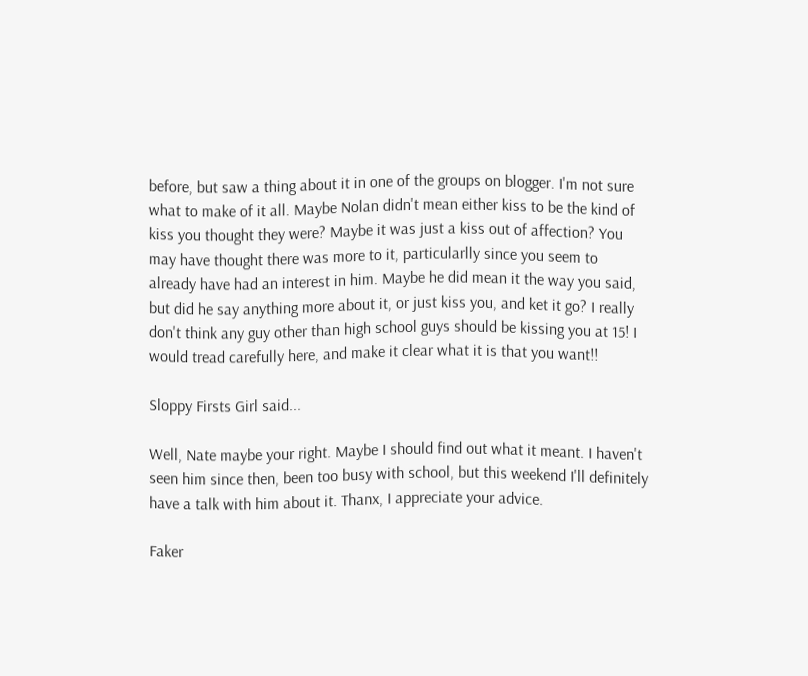before, but saw a thing about it in one of the groups on blogger. I'm not sure what to make of it all. Maybe Nolan didn't mean either kiss to be the kind of kiss you thought they were? Maybe it was just a kiss out of affection? You may have thought there was more to it, particularlly since you seem to already have had an interest in him. Maybe he did mean it the way you said, but did he say anything more about it, or just kiss you, and ket it go? I really don't think any guy other than high school guys should be kissing you at 15! I would tread carefully here, and make it clear what it is that you want!!

Sloppy Firsts Girl said...

Well, Nate maybe your right. Maybe I should find out what it meant. I haven't seen him since then, been too busy with school, but this weekend I'll definitely have a talk with him about it. Thanx, I appreciate your advice.

Faker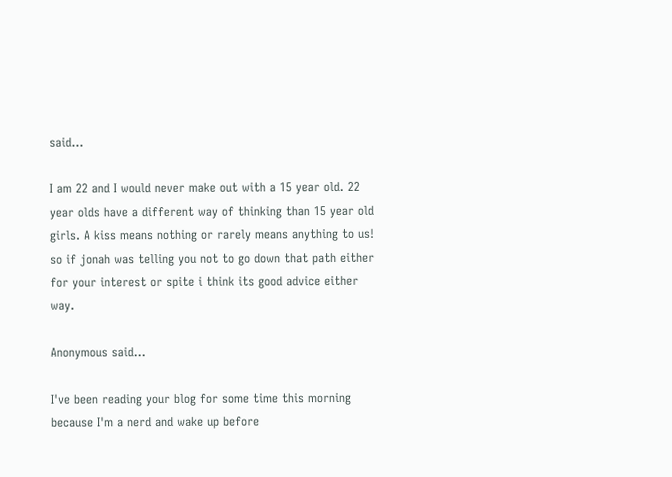said...

I am 22 and I would never make out with a 15 year old. 22 year olds have a different way of thinking than 15 year old girls. A kiss means nothing or rarely means anything to us! so if jonah was telling you not to go down that path either for your interest or spite i think its good advice either way.

Anonymous said...

I've been reading your blog for some time this morning because I'm a nerd and wake up before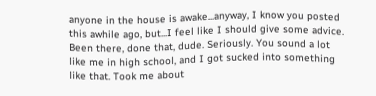anyone in the house is awake...anyway, I know you posted this awhile ago, but...I feel like I should give some advice. Been there, done that, dude. Seriously. You sound a lot like me in high school, and I got sucked into something like that. Took me about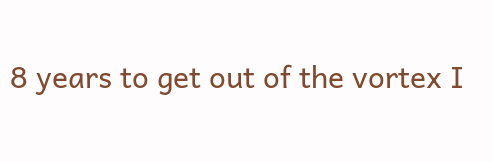8 years to get out of the vortex I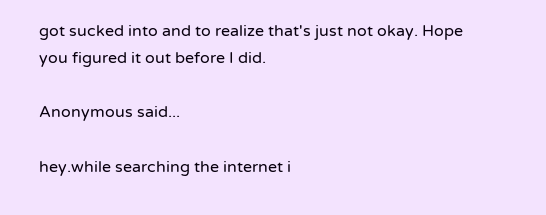got sucked into and to realize that's just not okay. Hope you figured it out before I did.

Anonymous said...

hey.while searching the internet i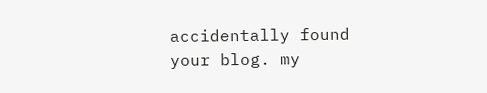accidentally found your blog. my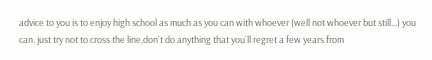advice to you is to enjoy high school as much as you can with whoever (well not whoever but still...) you can. just try not to cross the line,don`t do anything that you`ll regret a few years from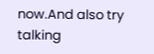now.And also try talking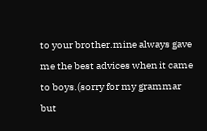to your brother.mine always gave me the best advices when it came to boys.(sorry for my grammar but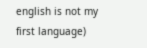english is not my first language)